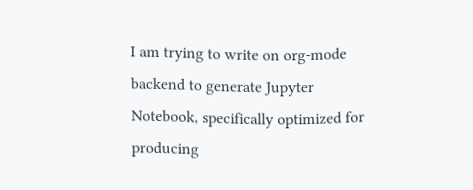I am trying to write on org-mode backend to generate Jupyter Notebook, specifically optimized for producing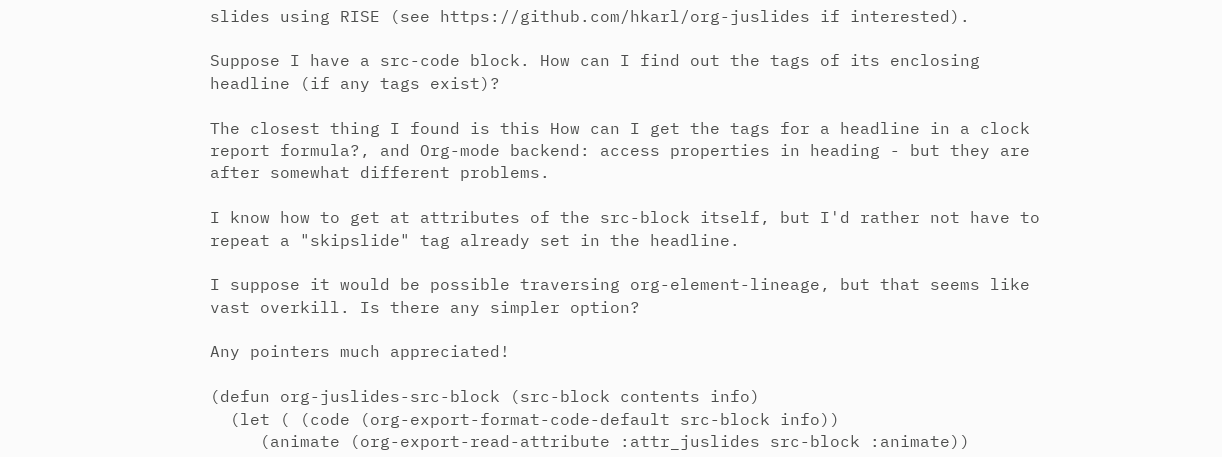slides using RISE (see https://github.com/hkarl/org-juslides if interested).

Suppose I have a src-code block. How can I find out the tags of its enclosing headline (if any tags exist)?

The closest thing I found is this How can I get the tags for a headline in a clock report formula?, and Org-mode backend: access properties in heading - but they are after somewhat different problems.

I know how to get at attributes of the src-block itself, but I'd rather not have to repeat a "skipslide" tag already set in the headline.

I suppose it would be possible traversing org-element-lineage, but that seems like vast overkill. Is there any simpler option?

Any pointers much appreciated!

(defun org-juslides-src-block (src-block contents info)
  (let ( (code (org-export-format-code-default src-block info))
     (animate (org-export-read-attribute :attr_juslides src-block :animate))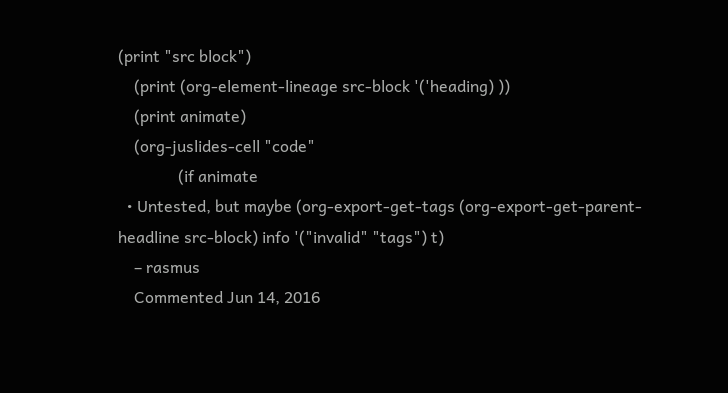(print "src block")
    (print (org-element-lineage src-block '('heading) ))
    (print animate)
    (org-juslides-cell "code"
               (if animate
  • Untested, but maybe (org-export-get-tags (org-export-get-parent-headline src-block) info '("invalid" "tags") t)
    – rasmus
    Commented Jun 14, 2016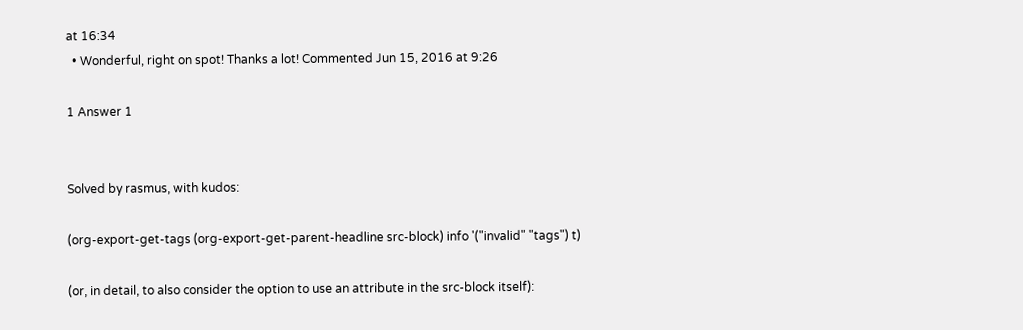at 16:34
  • Wonderful, right on spot! Thanks a lot! Commented Jun 15, 2016 at 9:26

1 Answer 1


Solved by rasmus, with kudos:

(org-export-get-tags (org-export-get-parent-headline src-block) info '("invalid" "tags") t)

(or, in detail, to also consider the option to use an attribute in the src-block itself):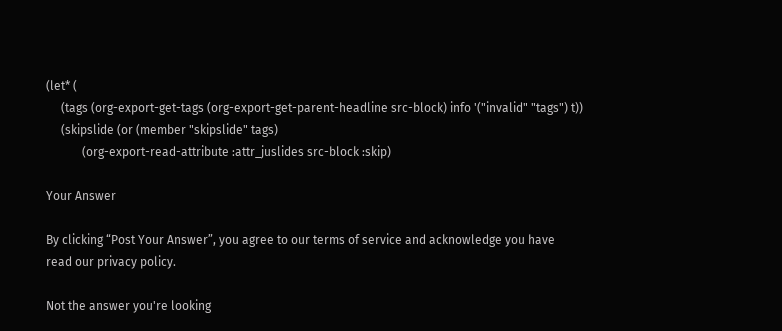(let* (
     (tags (org-export-get-tags (org-export-get-parent-headline src-block) info '("invalid" "tags") t))
     (skipslide (or (member "skipslide" tags)
            (org-export-read-attribute :attr_juslides src-block :skip)

Your Answer

By clicking “Post Your Answer”, you agree to our terms of service and acknowledge you have read our privacy policy.

Not the answer you're looking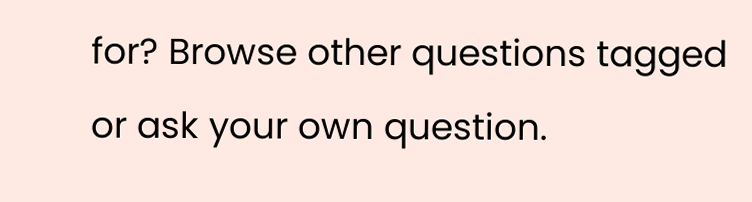for? Browse other questions tagged or ask your own question.